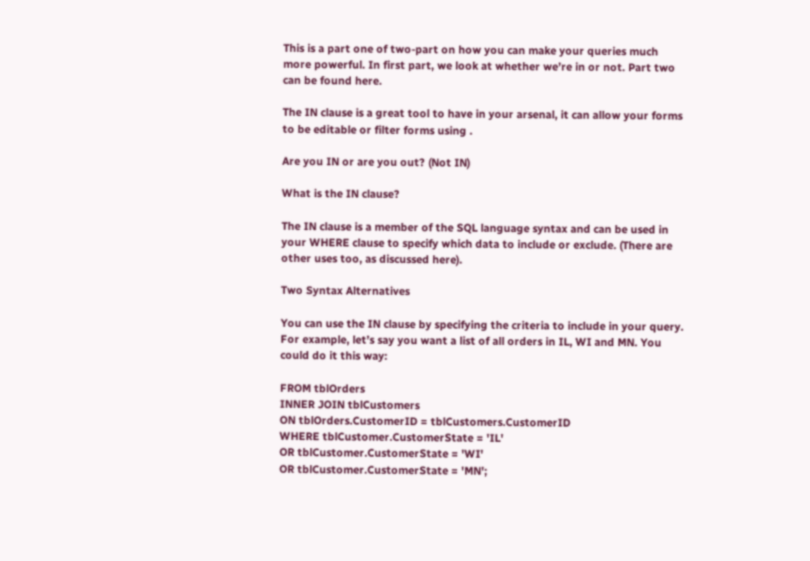This is a part one of two-part on how you can make your queries much more powerful. In first part, we look at whether we’re in or not. Part two can be found here.

The IN clause is a great tool to have in your arsenal, it can allow your forms to be editable or filter forms using .

Are you IN or are you out? (Not IN)

What is the IN clause?

The IN clause is a member of the SQL language syntax and can be used in your WHERE clause to specify which data to include or exclude. (There are other uses too, as discussed here).

Two Syntax Alternatives

You can use the IN clause by specifying the criteria to include in your query. For example, let’s say you want a list of all orders in IL, WI and MN. You could do it this way:

FROM tblOrders
INNER JOIN tblCustomers
ON tblOrders.CustomerID = tblCustomers.CustomerID
WHERE tblCustomer.CustomerState = 'IL'
OR tblCustomer.CustomerState = 'WI'
OR tblCustomer.CustomerState = 'MN';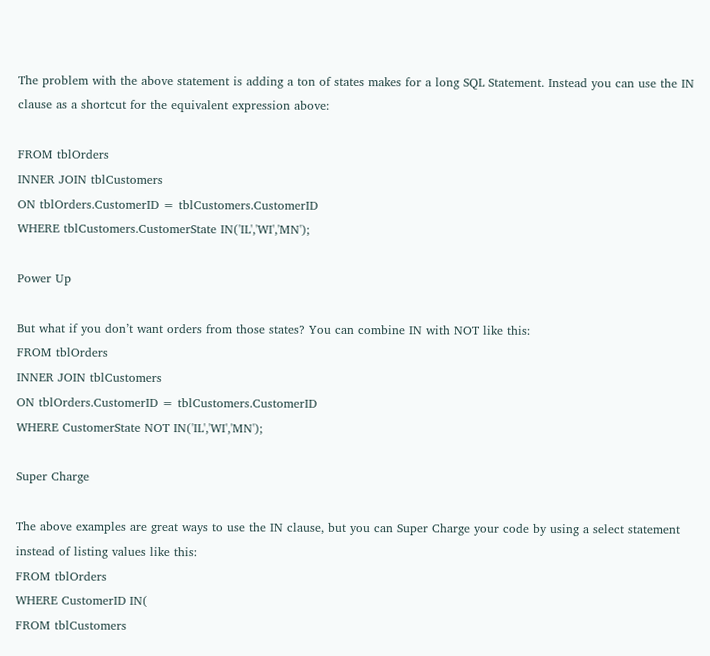The problem with the above statement is adding a ton of states makes for a long SQL Statement. Instead you can use the IN clause as a shortcut for the equivalent expression above:

FROM tblOrders
INNER JOIN tblCustomers
ON tblOrders.CustomerID = tblCustomers.CustomerID
WHERE tblCustomers.CustomerState IN('IL','WI','MN');

Power Up

But what if you don’t want orders from those states? You can combine IN with NOT like this:
FROM tblOrders
INNER JOIN tblCustomers
ON tblOrders.CustomerID = tblCustomers.CustomerID
WHERE CustomerState NOT IN('IL','WI','MN');

Super Charge

The above examples are great ways to use the IN clause, but you can Super Charge your code by using a select statement instead of listing values like this:
FROM tblOrders
WHERE CustomerID IN(
FROM tblCustomers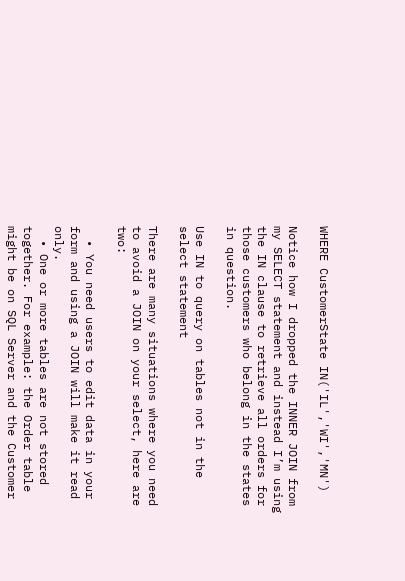WHERE CustomerState IN('IL','WI','MN')

Notice how I dropped the INNER JOIN from my SELECT statement and instead I’m using the IN clause to retrieve all orders for those customers who belong in the states in question.

Use IN to query on tables not in the select statement

There are many situations where you need to avoid a JOIN on your select, here are two:

  • You need users to edit data in your form and using a JOIN will make it read only.
  • One or more tables are not stored together. For example: the Order table might be on SQL Server and the Customer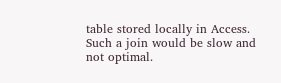table stored locally in Access. Such a join would be slow and not optimal.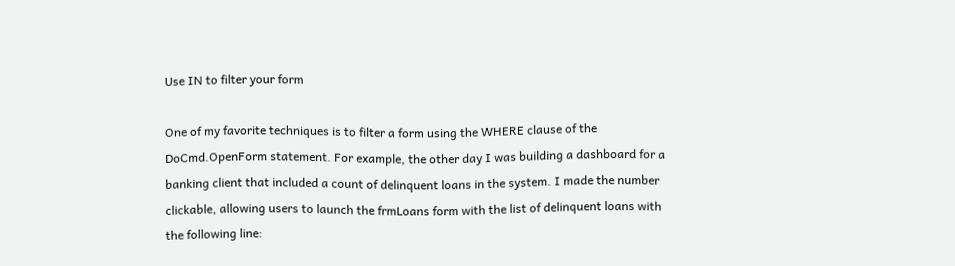Use IN to filter your form

One of my favorite techniques is to filter a form using the WHERE clause of the DoCmd.OpenForm statement. For example, the other day I was building a dashboard for a banking client that included a count of delinquent loans in the system. I made the number clickable, allowing users to launch the frmLoans form with the list of delinquent loans with the following line: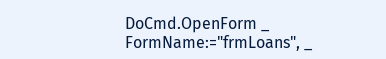DoCmd.OpenForm _
FormName:="frmLoans", _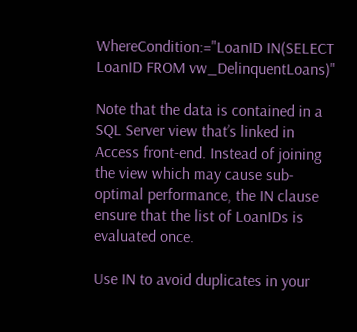WhereCondition:="LoanID IN(SELECT LoanID FROM vw_DelinquentLoans)"

Note that the data is contained in a SQL Server view that’s linked in Access front-end. Instead of joining the view which may cause sub-optimal performance, the IN clause ensure that the list of LoanIDs is evaluated once.

Use IN to avoid duplicates in your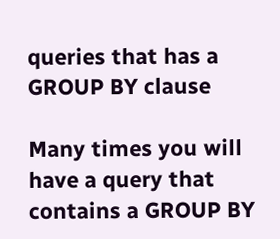queries that has a GROUP BY clause

Many times you will have a query that contains a GROUP BY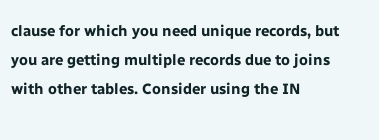clause for which you need unique records, but you are getting multiple records due to joins with other tables. Consider using the IN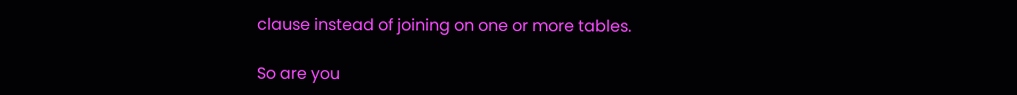clause instead of joining on one or more tables.

So are you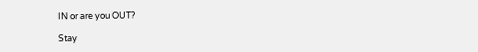IN or are you OUT?

Stay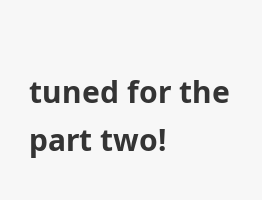tuned for the part two!